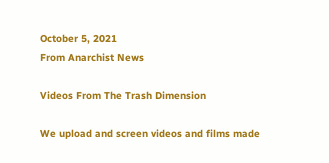October 5, 2021
From Anarchist News

Videos From The Trash Dimension

We upload and screen videos and films made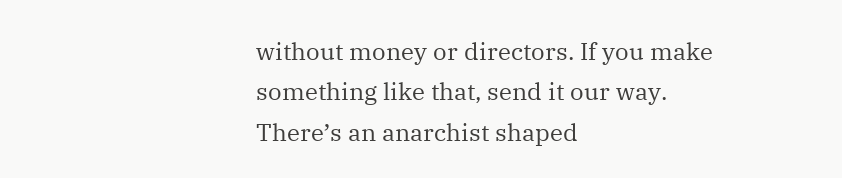without money or directors. If you make something like that, send it our way. There’s an anarchist shaped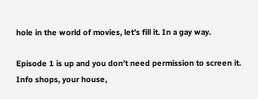hole in the world of movies, let’s fill it. In a gay way.

Episode 1 is up and you don’t need permission to screen it. Info shops, your house,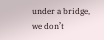under a bridge, we don’t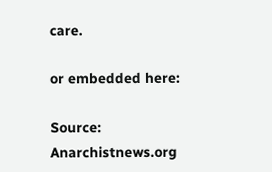care.

or embedded here:

Source: Anarchistnews.org